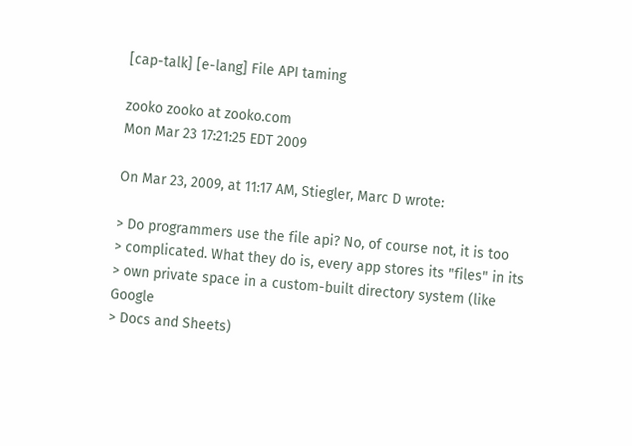[cap-talk] [e-lang] File API taming

zooko zooko at zooko.com
Mon Mar 23 17:21:25 EDT 2009

On Mar 23, 2009, at 11:17 AM, Stiegler, Marc D wrote:

> Do programmers use the file api? No, of course not, it is too
> complicated. What they do is, every app stores its "files" in its
> own private space in a custom-built directory system (like Google
> Docs and Sheets)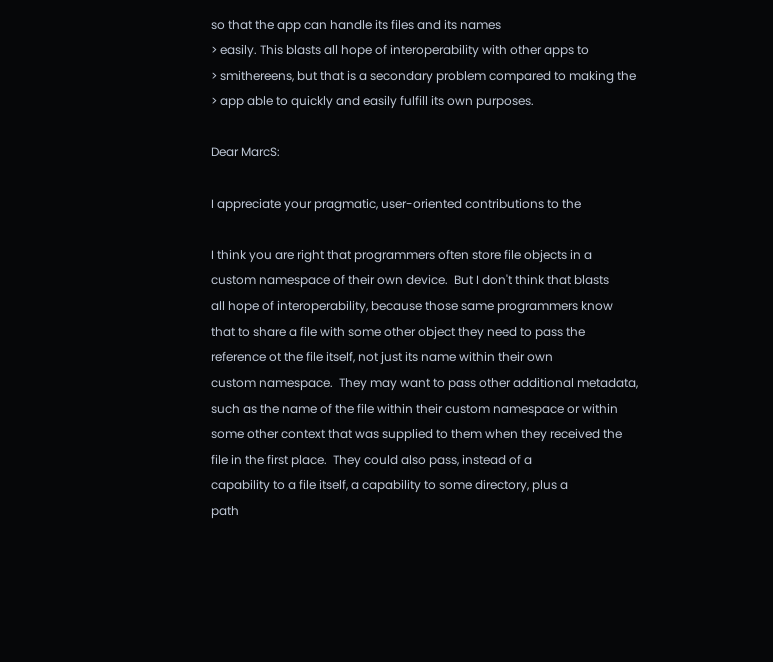so that the app can handle its files and its names
> easily. This blasts all hope of interoperability with other apps to
> smithereens, but that is a secondary problem compared to making the
> app able to quickly and easily fulfill its own purposes.

Dear MarcS:

I appreciate your pragmatic, user-oriented contributions to the

I think you are right that programmers often store file objects in a
custom namespace of their own device.  But I don't think that blasts
all hope of interoperability, because those same programmers know
that to share a file with some other object they need to pass the
reference ot the file itself, not just its name within their own
custom namespace.  They may want to pass other additional metadata,
such as the name of the file within their custom namespace or within
some other context that was supplied to them when they received the
file in the first place.  They could also pass, instead of a
capability to a file itself, a capability to some directory, plus a
path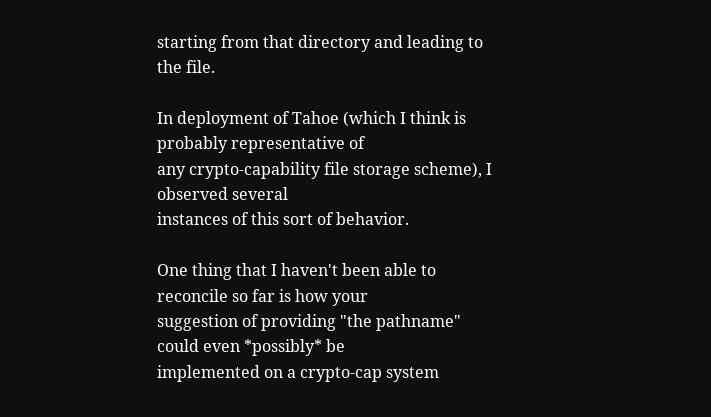starting from that directory and leading to the file.

In deployment of Tahoe (which I think is probably representative of
any crypto-capability file storage scheme), I observed several
instances of this sort of behavior.

One thing that I haven't been able to reconcile so far is how your
suggestion of providing "the pathname" could even *possibly* be
implemented on a crypto-cap system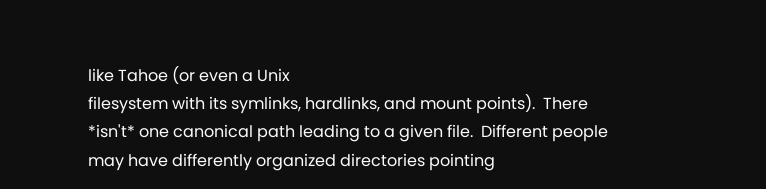like Tahoe (or even a Unix
filesystem with its symlinks, hardlinks, and mount points).  There
*isn't* one canonical path leading to a given file.  Different people
may have differently organized directories pointing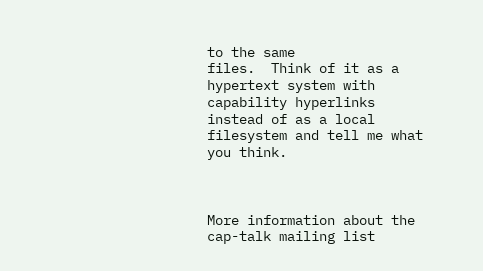to the same
files.  Think of it as a hypertext system with capability hyperlinks
instead of as a local filesystem and tell me what you think.



More information about the cap-talk mailing list